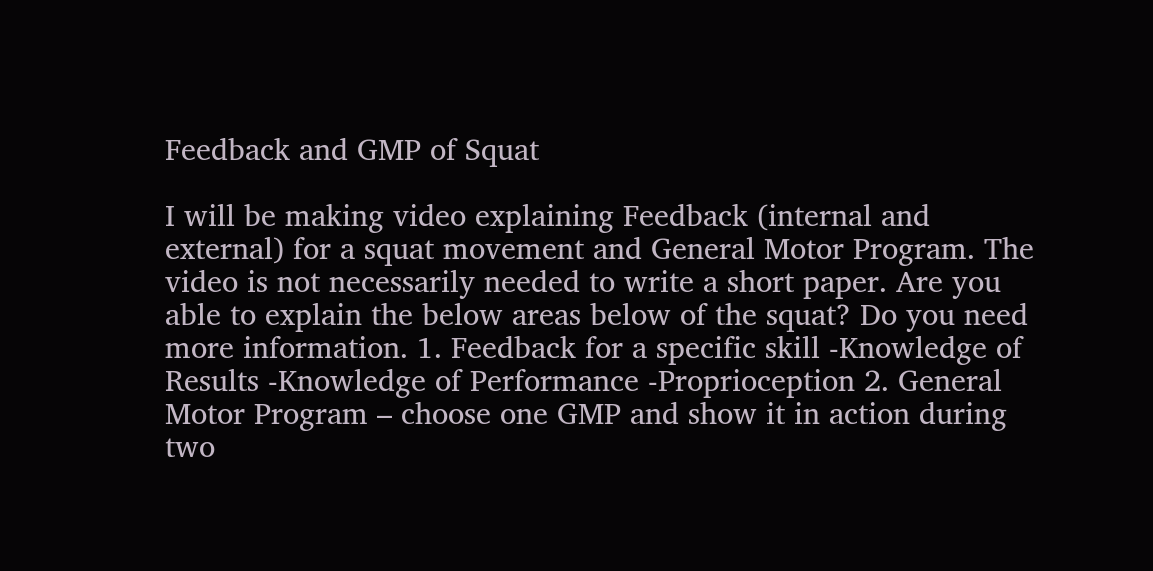Feedback and GMP of Squat

I will be making video explaining Feedback (internal and external) for a squat movement and General Motor Program. The video is not necessarily needed to write a short paper. Are you able to explain the below areas below of the squat? Do you need more information. 1. Feedback for a specific skill -Knowledge of Results -Knowledge of Performance -Proprioception 2. General Motor Program – choose one GMP and show it in action during two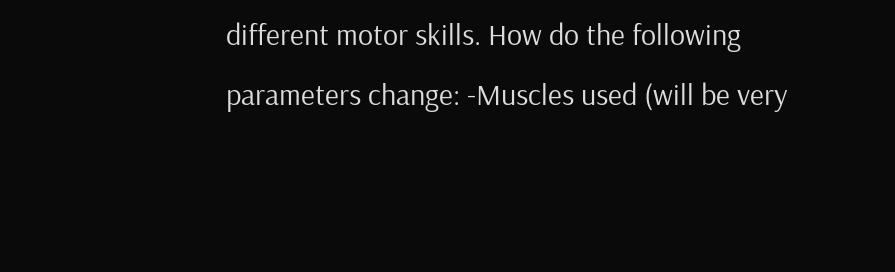different motor skills. How do the following parameters change: -Muscles used (will be very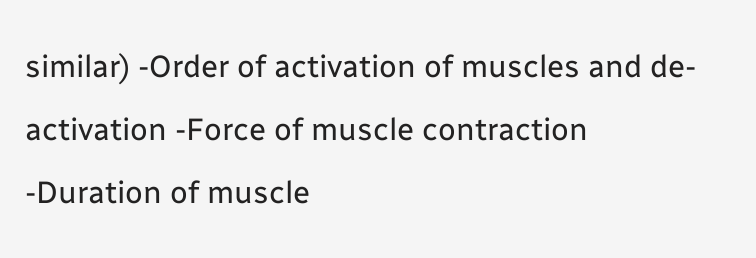similar) -Order of activation of muscles and de-activation -Force of muscle contraction -Duration of muscle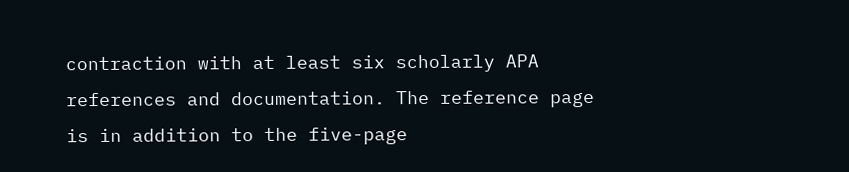contraction with at least six scholarly APA references and documentation. The reference page is in addition to the five-page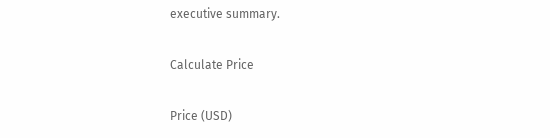executive summary.

Calculate Price

Price (USD)